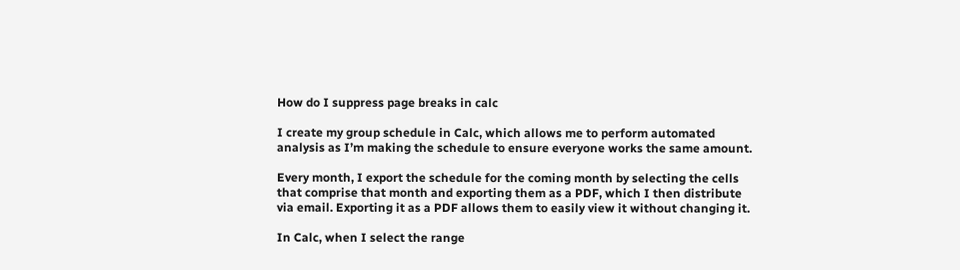How do I suppress page breaks in calc

I create my group schedule in Calc, which allows me to perform automated analysis as I’m making the schedule to ensure everyone works the same amount.

Every month, I export the schedule for the coming month by selecting the cells that comprise that month and exporting them as a PDF, which I then distribute via email. Exporting it as a PDF allows them to easily view it without changing it.

In Calc, when I select the range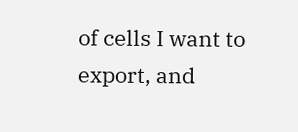of cells I want to export, and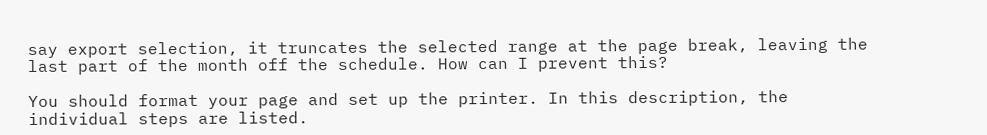say export selection, it truncates the selected range at the page break, leaving the last part of the month off the schedule. How can I prevent this?

You should format your page and set up the printer. In this description, the individual steps are listed.